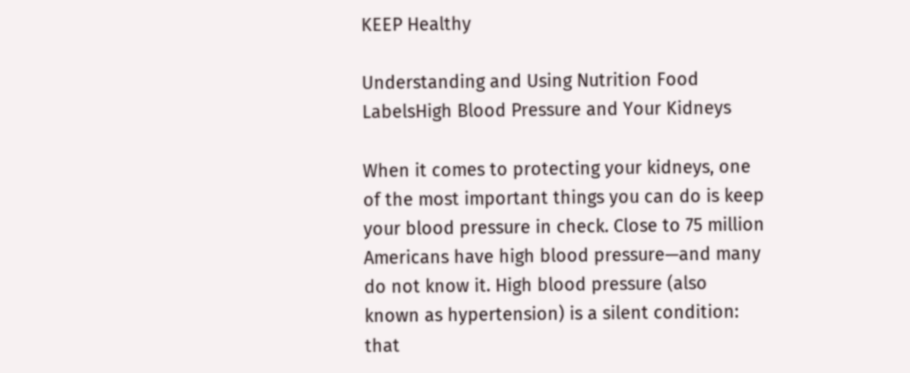KEEP Healthy

Understanding and Using Nutrition Food LabelsHigh Blood Pressure and Your Kidneys

When it comes to protecting your kidneys, one of the most important things you can do is keep your blood pressure in check. Close to 75 million Americans have high blood pressure—and many do not know it. High blood pressure (also known as hypertension) is a silent condition: that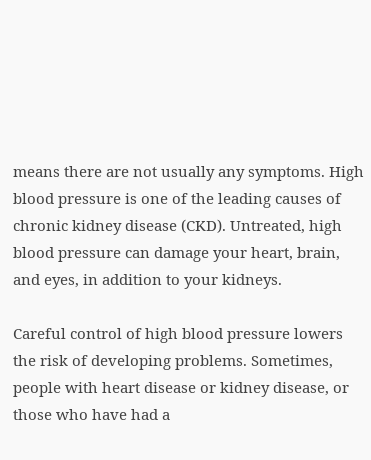means there are not usually any symptoms. High blood pressure is one of the leading causes of chronic kidney disease (CKD). Untreated, high blood pressure can damage your heart, brain, and eyes, in addition to your kidneys.

Careful control of high blood pressure lowers the risk of developing problems. Sometimes, people with heart disease or kidney disease, or those who have had a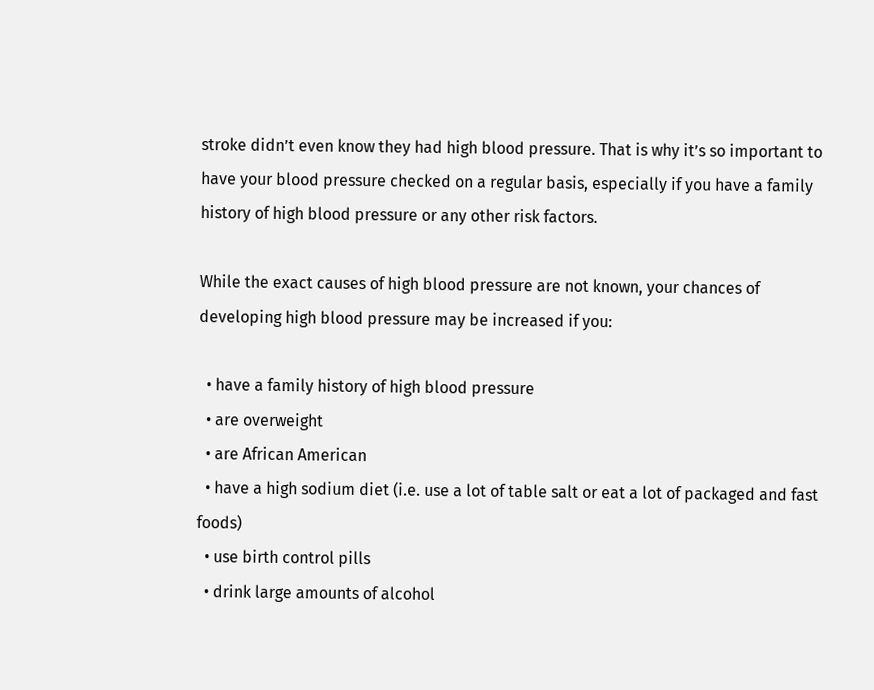stroke didn’t even know they had high blood pressure. That is why it’s so important to have your blood pressure checked on a regular basis, especially if you have a family history of high blood pressure or any other risk factors.

While the exact causes of high blood pressure are not known, your chances of developing high blood pressure may be increased if you:

  • have a family history of high blood pressure
  • are overweight
  • are African American
  • have a high sodium diet (i.e. use a lot of table salt or eat a lot of packaged and fast foods)
  • use birth control pills
  • drink large amounts of alcohol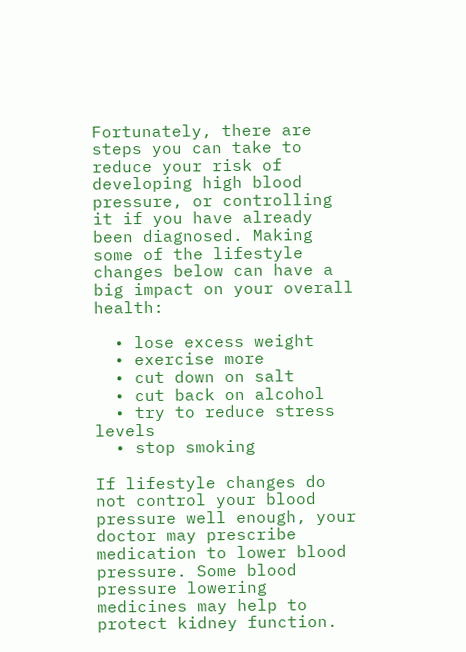Fortunately, there are steps you can take to reduce your risk of developing high blood pressure, or controlling it if you have already been diagnosed. Making some of the lifestyle changes below can have a big impact on your overall health:

  • lose excess weight
  • exercise more
  • cut down on salt
  • cut back on alcohol
  • try to reduce stress levels
  • stop smoking

If lifestyle changes do not control your blood pressure well enough, your doctor may prescribe medication to lower blood pressure. Some blood pressure lowering medicines may help to protect kidney function.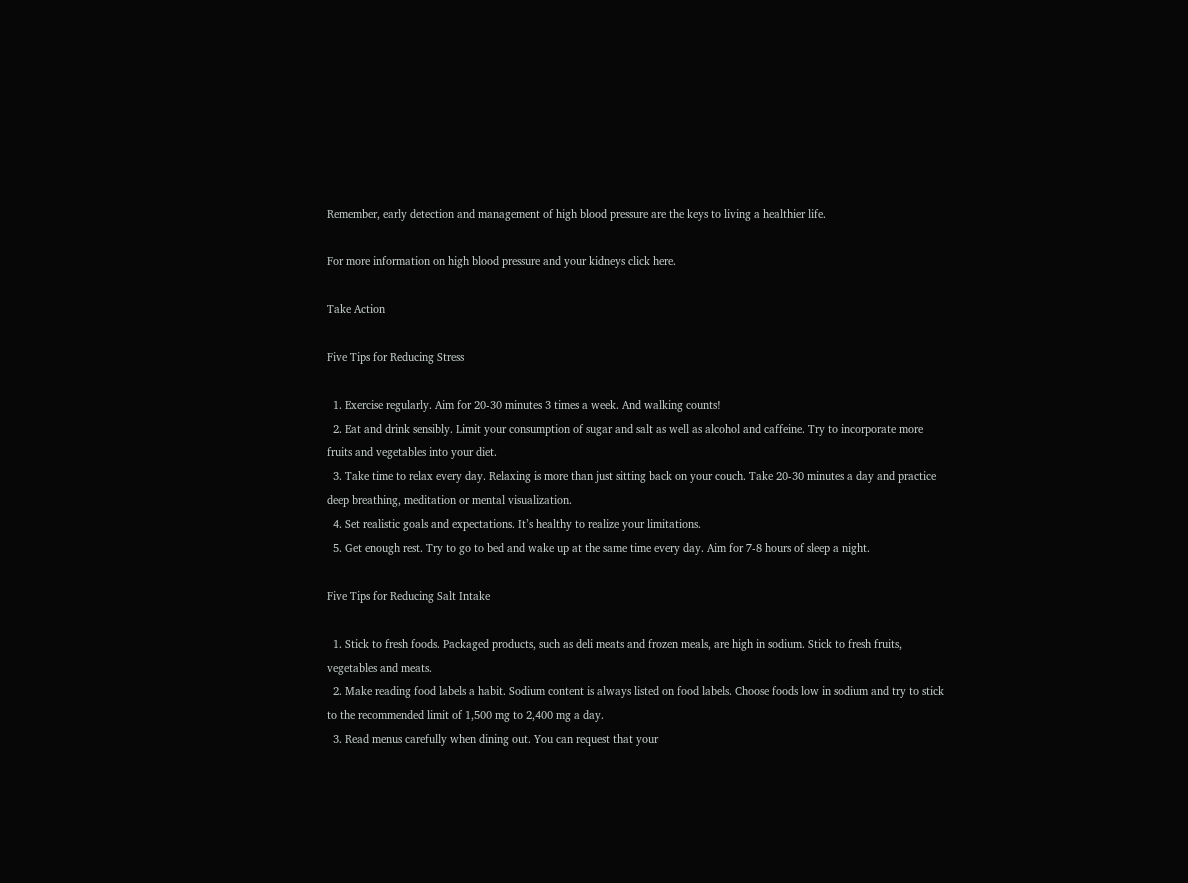Remember, early detection and management of high blood pressure are the keys to living a healthier life.

For more information on high blood pressure and your kidneys click here.

Take Action

Five Tips for Reducing Stress

  1. Exercise regularly. Aim for 20-30 minutes 3 times a week. And walking counts!
  2. Eat and drink sensibly. Limit your consumption of sugar and salt as well as alcohol and caffeine. Try to incorporate more fruits and vegetables into your diet.
  3. Take time to relax every day. Relaxing is more than just sitting back on your couch. Take 20-30 minutes a day and practice deep breathing, meditation or mental visualization.
  4. Set realistic goals and expectations. It’s healthy to realize your limitations.
  5. Get enough rest. Try to go to bed and wake up at the same time every day. Aim for 7-8 hours of sleep a night.

Five Tips for Reducing Salt Intake

  1. Stick to fresh foods. Packaged products, such as deli meats and frozen meals, are high in sodium. Stick to fresh fruits, vegetables and meats.
  2. Make reading food labels a habit. Sodium content is always listed on food labels. Choose foods low in sodium and try to stick to the recommended limit of 1,500 mg to 2,400 mg a day.
  3. Read menus carefully when dining out. You can request that your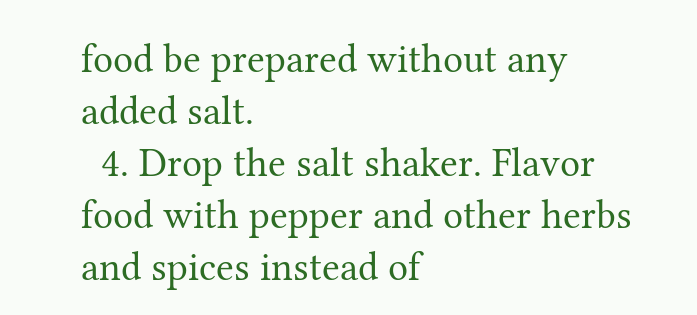food be prepared without any added salt.
  4. Drop the salt shaker. Flavor food with pepper and other herbs and spices instead of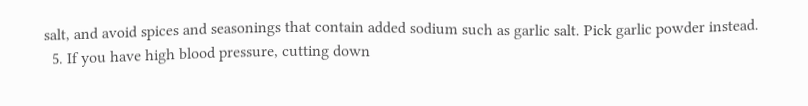salt, and avoid spices and seasonings that contain added sodium such as garlic salt. Pick garlic powder instead.
  5. If you have high blood pressure, cutting down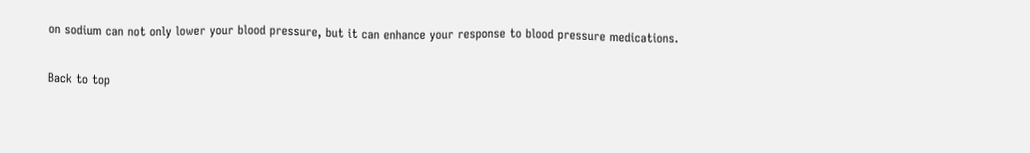on sodium can not only lower your blood pressure, but it can enhance your response to blood pressure medications.

Back to top